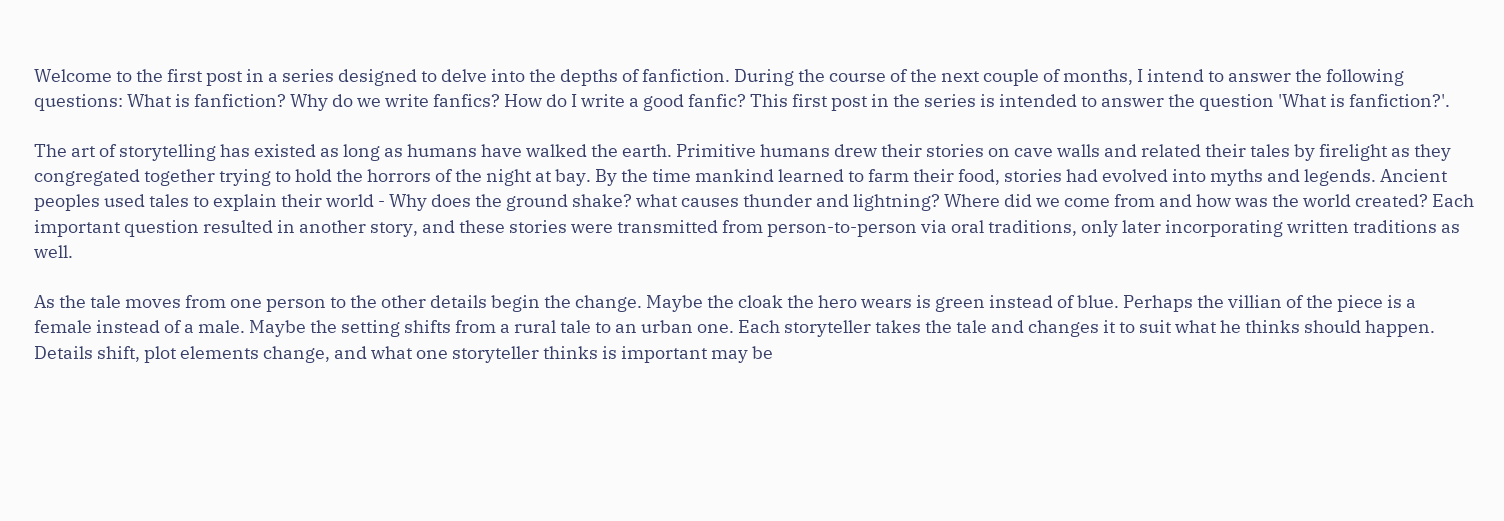Welcome to the first post in a series designed to delve into the depths of fanfiction. During the course of the next couple of months, I intend to answer the following questions: What is fanfiction? Why do we write fanfics? How do I write a good fanfic? This first post in the series is intended to answer the question 'What is fanfiction?'.

The art of storytelling has existed as long as humans have walked the earth. Primitive humans drew their stories on cave walls and related their tales by firelight as they congregated together trying to hold the horrors of the night at bay. By the time mankind learned to farm their food, stories had evolved into myths and legends. Ancient peoples used tales to explain their world - Why does the ground shake? what causes thunder and lightning? Where did we come from and how was the world created? Each important question resulted in another story, and these stories were transmitted from person-to-person via oral traditions, only later incorporating written traditions as well.

As the tale moves from one person to the other details begin the change. Maybe the cloak the hero wears is green instead of blue. Perhaps the villian of the piece is a female instead of a male. Maybe the setting shifts from a rural tale to an urban one. Each storyteller takes the tale and changes it to suit what he thinks should happen. Details shift, plot elements change, and what one storyteller thinks is important may be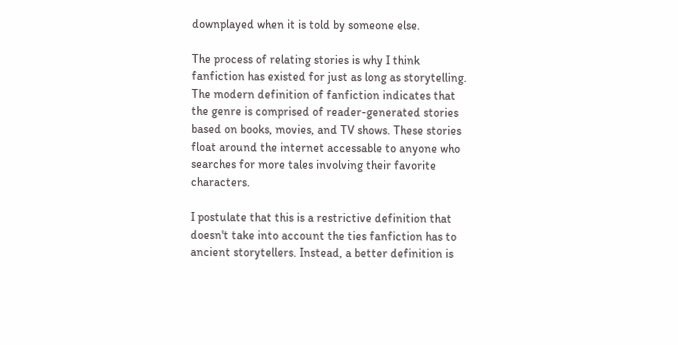downplayed when it is told by someone else.

The process of relating stories is why I think fanfiction has existed for just as long as storytelling. The modern definition of fanfiction indicates that the genre is comprised of reader-generated stories based on books, movies, and TV shows. These stories float around the internet accessable to anyone who searches for more tales involving their favorite characters.

I postulate that this is a restrictive definition that doesn't take into account the ties fanfiction has to ancient storytellers. Instead, a better definition is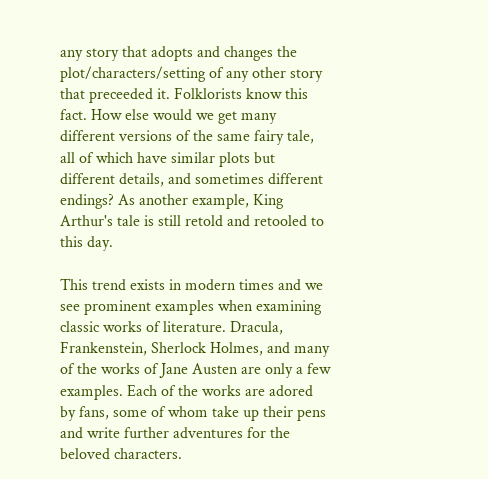any story that adopts and changes the plot/characters/setting of any other story that preceeded it. Folklorists know this fact. How else would we get many different versions of the same fairy tale, all of which have similar plots but different details, and sometimes different endings? As another example, King Arthur's tale is still retold and retooled to this day.

This trend exists in modern times and we see prominent examples when examining classic works of literature. Dracula, Frankenstein, Sherlock Holmes, and many of the works of Jane Austen are only a few examples. Each of the works are adored by fans, some of whom take up their pens and write further adventures for the beloved characters.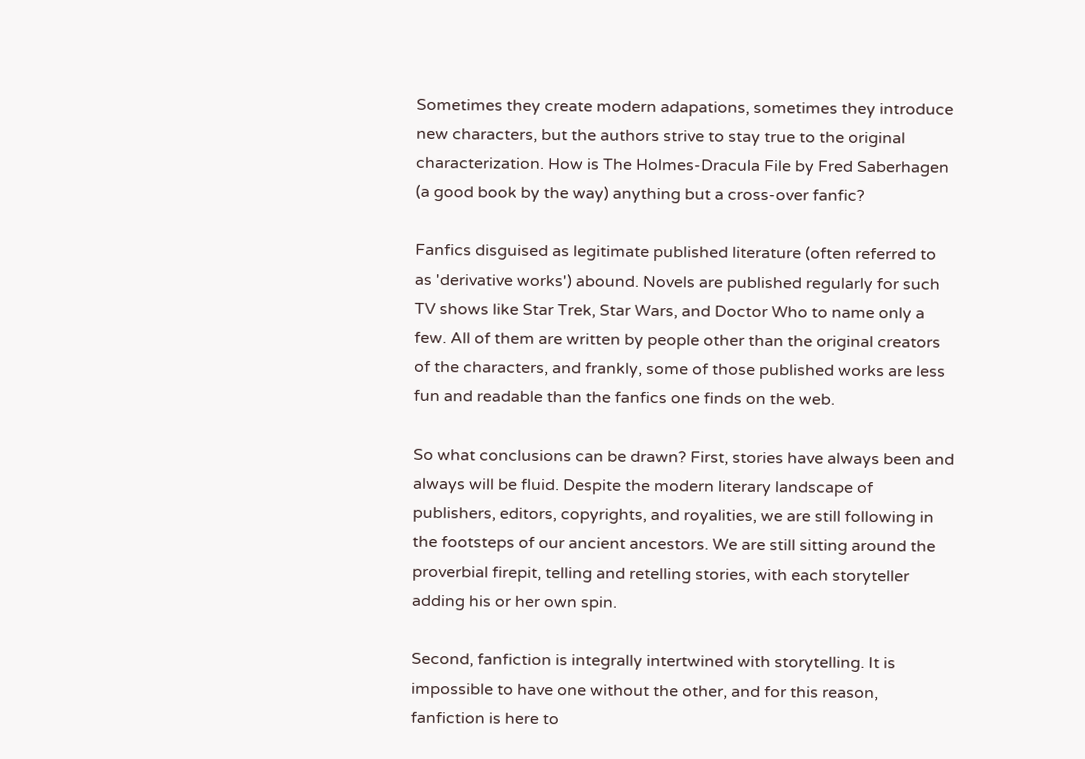Sometimes they create modern adapations, sometimes they introduce new characters, but the authors strive to stay true to the original characterization. How is The Holmes-Dracula File by Fred Saberhagen (a good book by the way) anything but a cross-over fanfic?

Fanfics disguised as legitimate published literature (often referred to as 'derivative works') abound. Novels are published regularly for such TV shows like Star Trek, Star Wars, and Doctor Who to name only a few. All of them are written by people other than the original creators of the characters, and frankly, some of those published works are less fun and readable than the fanfics one finds on the web.

So what conclusions can be drawn? First, stories have always been and always will be fluid. Despite the modern literary landscape of publishers, editors, copyrights, and royalities, we are still following in the footsteps of our ancient ancestors. We are still sitting around the proverbial firepit, telling and retelling stories, with each storyteller adding his or her own spin.

Second, fanfiction is integrally intertwined with storytelling. It is impossible to have one without the other, and for this reason, fanfiction is here to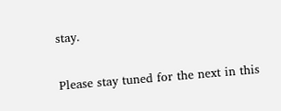stay.

Please stay tuned for the next in this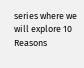series where we will explore 10 Reasons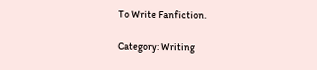To Write Fanfiction.

Category: Writing